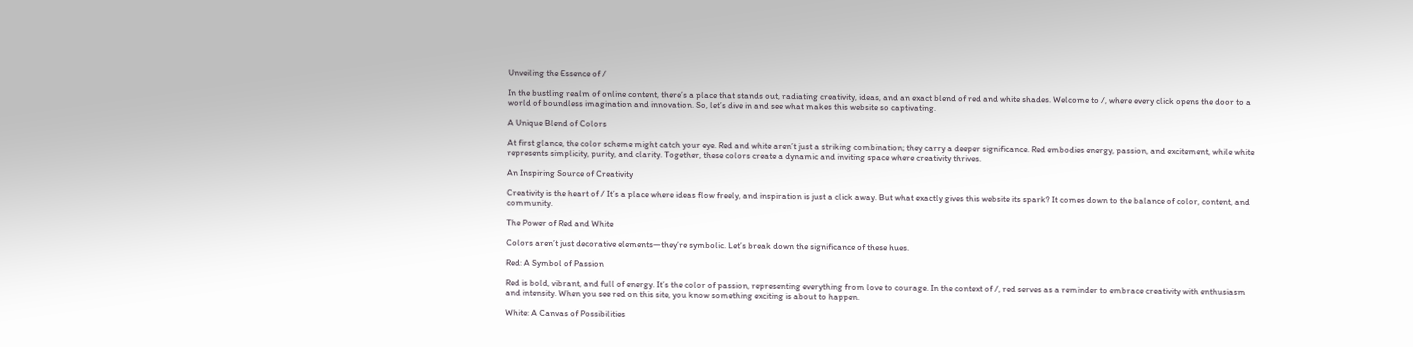Unveiling the Essence of /

In the bustling realm of online content, there’s a place that stands out, radiating creativity, ideas, and an exact blend of red and white shades. Welcome to /, where every click opens the door to a world of boundless imagination and innovation. So, let’s dive in and see what makes this website so captivating.

A Unique Blend of Colors

At first glance, the color scheme might catch your eye. Red and white aren’t just a striking combination; they carry a deeper significance. Red embodies energy, passion, and excitement, while white represents simplicity, purity, and clarity. Together, these colors create a dynamic and inviting space where creativity thrives.

An Inspiring Source of Creativity

Creativity is the heart of / It’s a place where ideas flow freely, and inspiration is just a click away. But what exactly gives this website its spark? It comes down to the balance of color, content, and community.

The Power of Red and White

Colors aren’t just decorative elements—they’re symbolic. Let’s break down the significance of these hues.

Red: A Symbol of Passion

Red is bold, vibrant, and full of energy. It’s the color of passion, representing everything from love to courage. In the context of /, red serves as a reminder to embrace creativity with enthusiasm and intensity. When you see red on this site, you know something exciting is about to happen.

White: A Canvas of Possibilities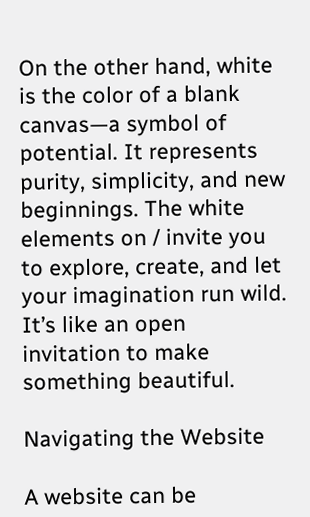On the other hand, white is the color of a blank canvas—a symbol of potential. It represents purity, simplicity, and new beginnings. The white elements on / invite you to explore, create, and let your imagination run wild. It’s like an open invitation to make something beautiful.

Navigating the Website

A website can be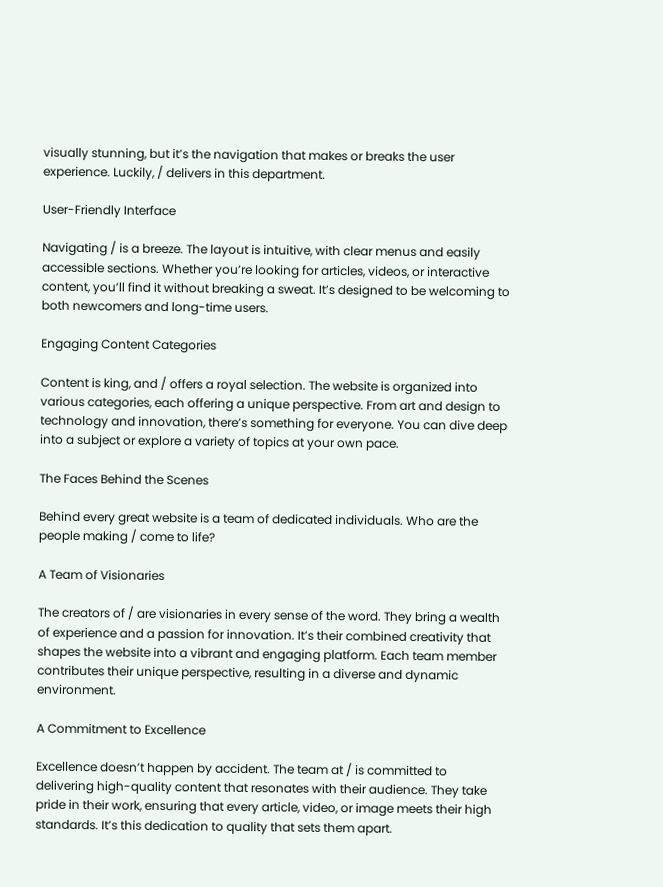visually stunning, but it’s the navigation that makes or breaks the user experience. Luckily, / delivers in this department.

User-Friendly Interface

Navigating / is a breeze. The layout is intuitive, with clear menus and easily accessible sections. Whether you’re looking for articles, videos, or interactive content, you’ll find it without breaking a sweat. It’s designed to be welcoming to both newcomers and long-time users.

Engaging Content Categories

Content is king, and / offers a royal selection. The website is organized into various categories, each offering a unique perspective. From art and design to technology and innovation, there’s something for everyone. You can dive deep into a subject or explore a variety of topics at your own pace.

The Faces Behind the Scenes

Behind every great website is a team of dedicated individuals. Who are the people making / come to life?

A Team of Visionaries

The creators of / are visionaries in every sense of the word. They bring a wealth of experience and a passion for innovation. It’s their combined creativity that shapes the website into a vibrant and engaging platform. Each team member contributes their unique perspective, resulting in a diverse and dynamic environment.

A Commitment to Excellence

Excellence doesn’t happen by accident. The team at / is committed to delivering high-quality content that resonates with their audience. They take pride in their work, ensuring that every article, video, or image meets their high standards. It’s this dedication to quality that sets them apart.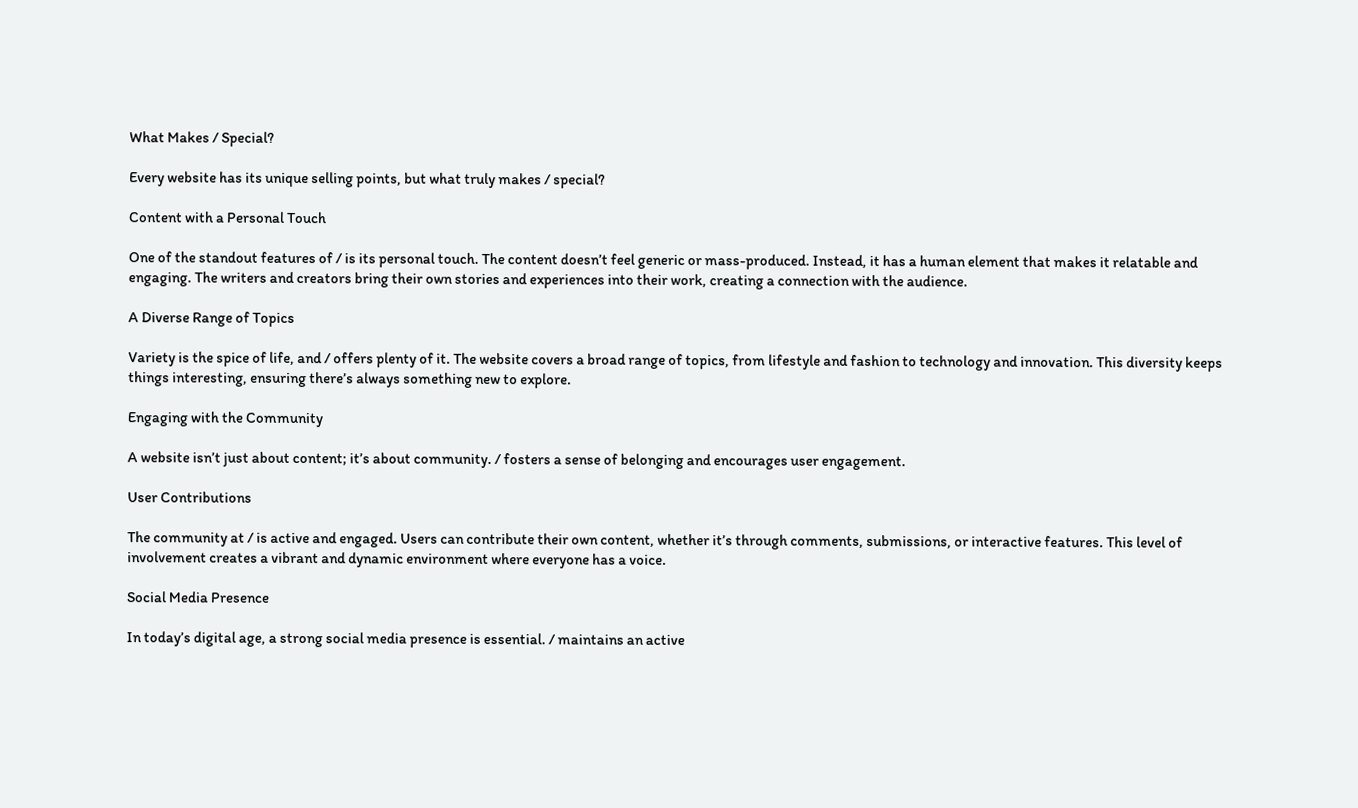What Makes / Special?

Every website has its unique selling points, but what truly makes / special?

Content with a Personal Touch

One of the standout features of / is its personal touch. The content doesn’t feel generic or mass-produced. Instead, it has a human element that makes it relatable and engaging. The writers and creators bring their own stories and experiences into their work, creating a connection with the audience.

A Diverse Range of Topics

Variety is the spice of life, and / offers plenty of it. The website covers a broad range of topics, from lifestyle and fashion to technology and innovation. This diversity keeps things interesting, ensuring there’s always something new to explore.

Engaging with the Community

A website isn’t just about content; it’s about community. / fosters a sense of belonging and encourages user engagement.

User Contributions

The community at / is active and engaged. Users can contribute their own content, whether it’s through comments, submissions, or interactive features. This level of involvement creates a vibrant and dynamic environment where everyone has a voice.

Social Media Presence

In today’s digital age, a strong social media presence is essential. / maintains an active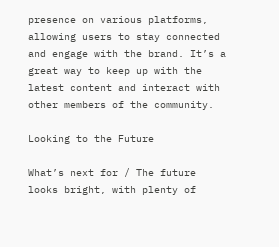presence on various platforms, allowing users to stay connected and engage with the brand. It’s a great way to keep up with the latest content and interact with other members of the community.

Looking to the Future

What’s next for / The future looks bright, with plenty of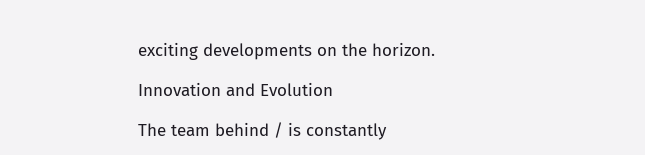exciting developments on the horizon.

Innovation and Evolution

The team behind / is constantly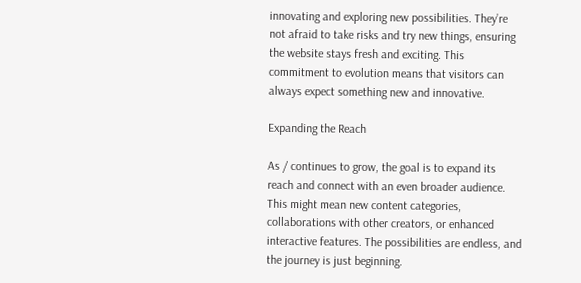innovating and exploring new possibilities. They’re not afraid to take risks and try new things, ensuring the website stays fresh and exciting. This commitment to evolution means that visitors can always expect something new and innovative.

Expanding the Reach

As / continues to grow, the goal is to expand its reach and connect with an even broader audience. This might mean new content categories, collaborations with other creators, or enhanced interactive features. The possibilities are endless, and the journey is just beginning.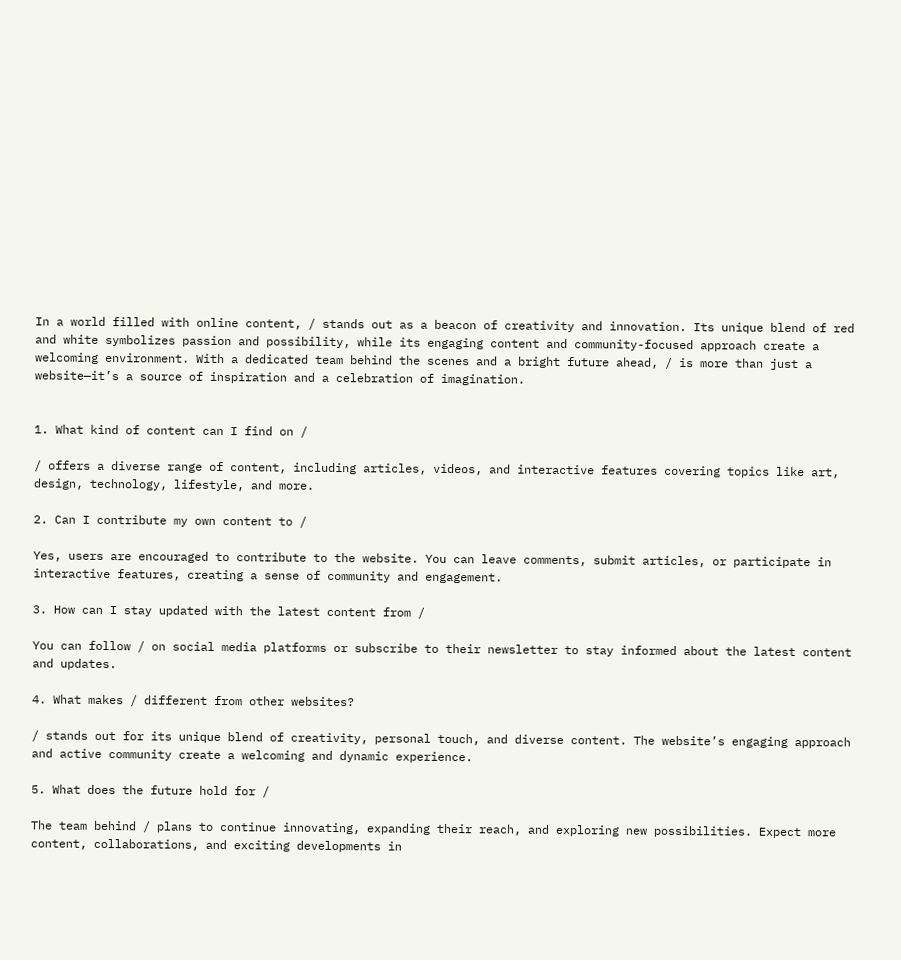In a world filled with online content, / stands out as a beacon of creativity and innovation. Its unique blend of red and white symbolizes passion and possibility, while its engaging content and community-focused approach create a welcoming environment. With a dedicated team behind the scenes and a bright future ahead, / is more than just a website—it’s a source of inspiration and a celebration of imagination.


1. What kind of content can I find on /

/ offers a diverse range of content, including articles, videos, and interactive features covering topics like art, design, technology, lifestyle, and more.

2. Can I contribute my own content to /

Yes, users are encouraged to contribute to the website. You can leave comments, submit articles, or participate in interactive features, creating a sense of community and engagement.

3. How can I stay updated with the latest content from /

You can follow / on social media platforms or subscribe to their newsletter to stay informed about the latest content and updates.

4. What makes / different from other websites?

/ stands out for its unique blend of creativity, personal touch, and diverse content. The website’s engaging approach and active community create a welcoming and dynamic experience.

5. What does the future hold for /

The team behind / plans to continue innovating, expanding their reach, and exploring new possibilities. Expect more content, collaborations, and exciting developments in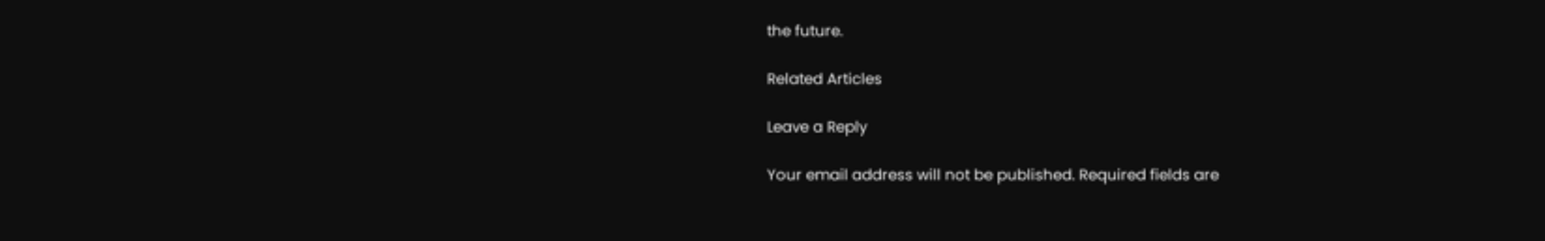the future.

Related Articles

Leave a Reply

Your email address will not be published. Required fields are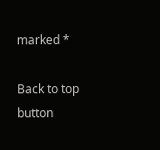marked *

Back to top button